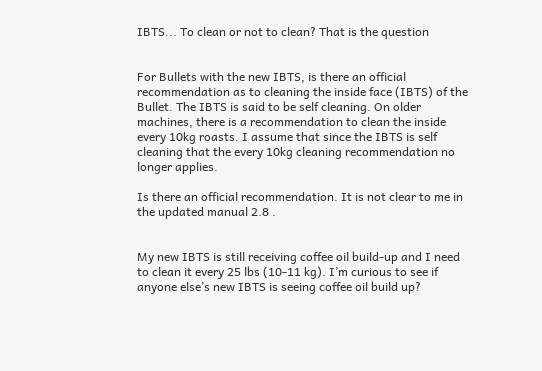IBTS... To clean or not to clean? That is the question


For Bullets with the new IBTS, is there an official recommendation as to cleaning the inside face (IBTS) of the Bullet. The IBTS is said to be self cleaning. On older machines, there is a recommendation to clean the inside every 10kg roasts. I assume that since the IBTS is self cleaning that the every 10kg cleaning recommendation no longer applies.

Is there an official recommendation. It is not clear to me in the updated manual 2.8 .


My new IBTS is still receiving coffee oil build-up and I need to clean it every 25 lbs (10-11 kg). I’m curious to see if anyone else’s new IBTS is seeing coffee oil build up?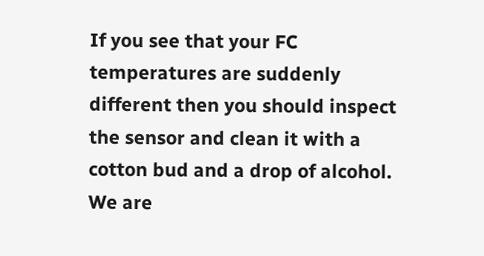If you see that your FC temperatures are suddenly different then you should inspect the sensor and clean it with a cotton bud and a drop of alcohol. We are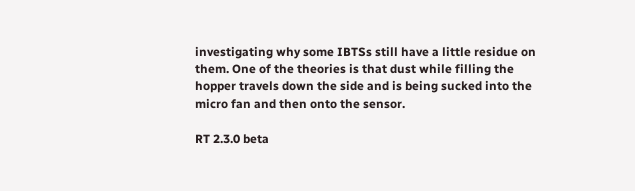investigating why some IBTSs still have a little residue on them. One of the theories is that dust while filling the hopper travels down the side and is being sucked into the micro fan and then onto the sensor.

RT 2.3.0 beta